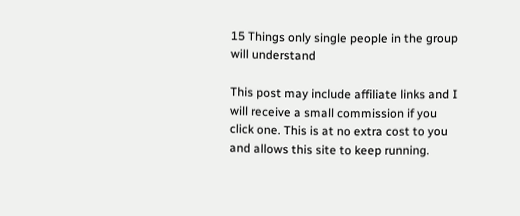15 Things only single people in the group will understand

This post may include affiliate links and I will receive a small commission if you click one. This is at no extra cost to you and allows this site to keep running.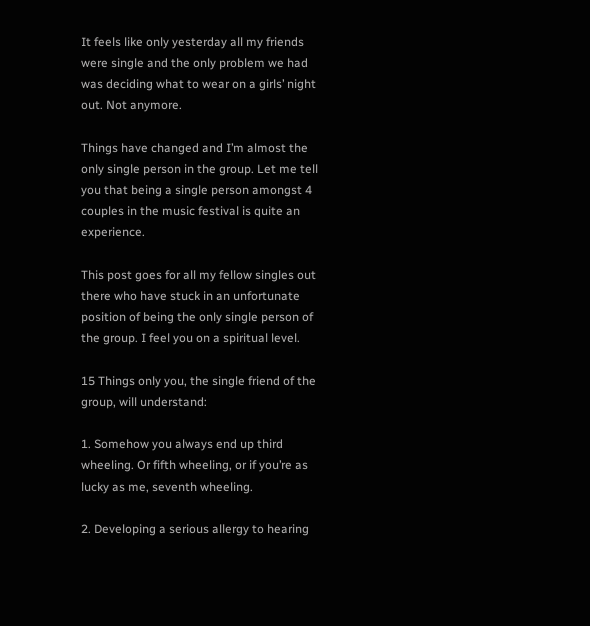It feels like only yesterday all my friends were single and the only problem we had was deciding what to wear on a girls’ night out. Not anymore.

Things have changed and I’m almost the only single person in the group. Let me tell you that being a single person amongst 4 couples in the music festival is quite an experience.

This post goes for all my fellow singles out there who have stuck in an unfortunate position of being the only single person of the group. I feel you on a spiritual level.

15 Things only you, the single friend of the group, will understand:

1. Somehow you always end up third wheeling. Or fifth wheeling, or if you’re as lucky as me, seventh wheeling.

2. Developing a serious allergy to hearing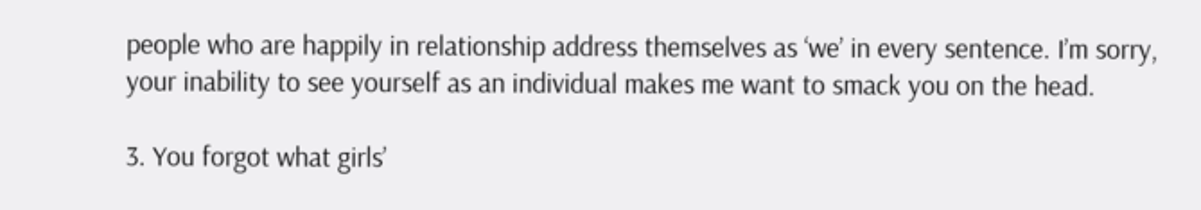people who are happily in relationship address themselves as ‘we’ in every sentence. I’m sorry, your inability to see yourself as an individual makes me want to smack you on the head.

3. You forgot what girls’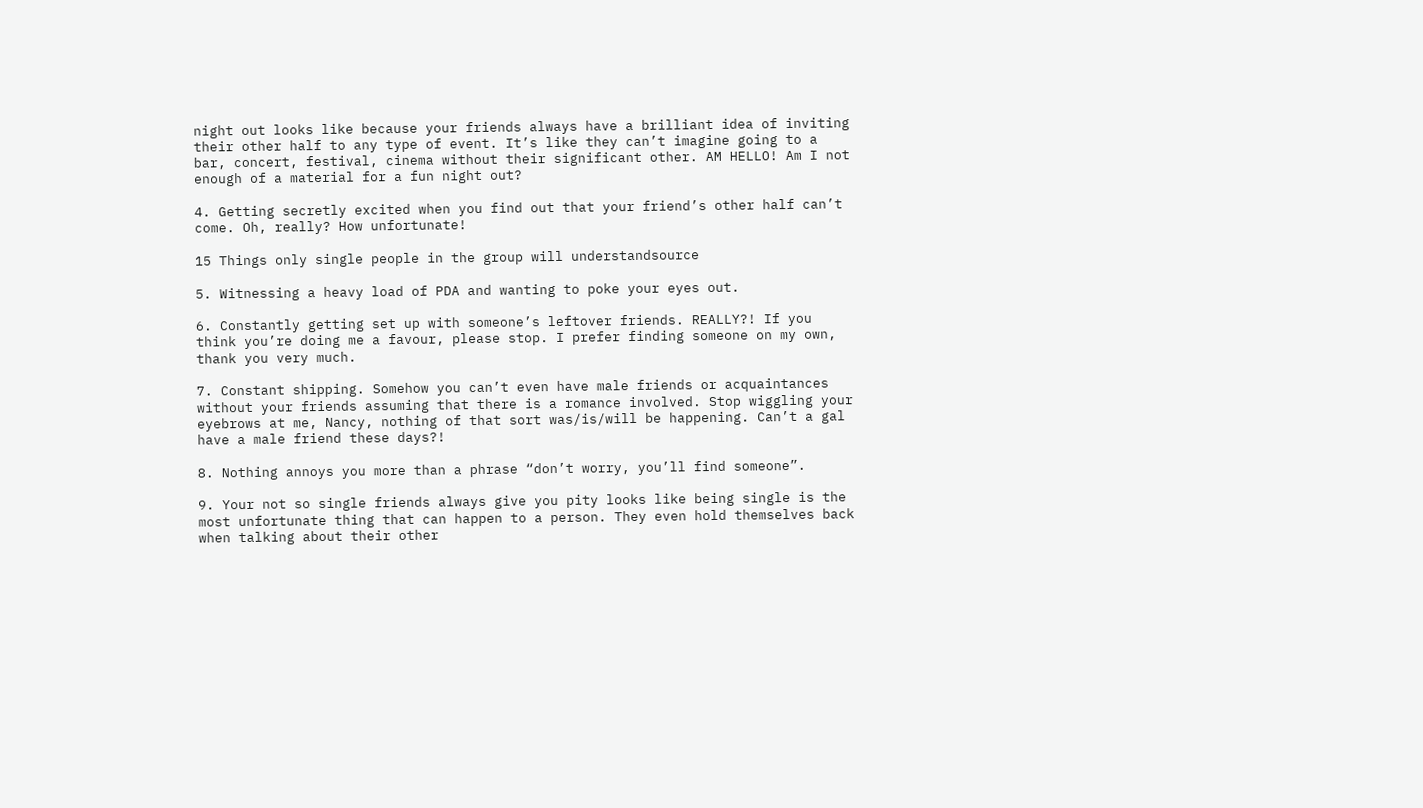night out looks like because your friends always have a brilliant idea of inviting their other half to any type of event. It’s like they can’t imagine going to a bar, concert, festival, cinema without their significant other. AM HELLO! Am I not enough of a material for a fun night out?

4. Getting secretly excited when you find out that your friend’s other half can’t come. Oh, really? How unfortunate!

15 Things only single people in the group will understandsource

5. Witnessing a heavy load of PDA and wanting to poke your eyes out.

6. Constantly getting set up with someone’s leftover friends. REALLY?! If you think you’re doing me a favour, please stop. I prefer finding someone on my own, thank you very much.

7. Constant shipping. Somehow you can’t even have male friends or acquaintances without your friends assuming that there is a romance involved. Stop wiggling your eyebrows at me, Nancy, nothing of that sort was/is/will be happening. Can’t a gal have a male friend these days?!

8. Nothing annoys you more than a phrase “don’t worry, you’ll find someone”.

9. Your not so single friends always give you pity looks like being single is the most unfortunate thing that can happen to a person. They even hold themselves back when talking about their other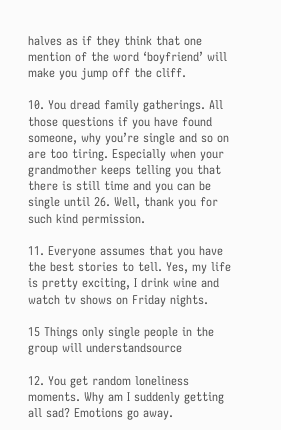halves as if they think that one mention of the word ‘boyfriend’ will make you jump off the cliff.

10. You dread family gatherings. All those questions if you have found someone, why you’re single and so on are too tiring. Especially when your grandmother keeps telling you that there is still time and you can be single until 26. Well, thank you for such kind permission.

11. Everyone assumes that you have the best stories to tell. Yes, my life is pretty exciting, I drink wine and watch tv shows on Friday nights.

15 Things only single people in the group will understandsource

12. You get random loneliness moments. Why am I suddenly getting all sad? Emotions go away.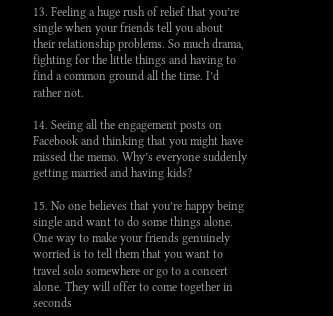13. Feeling a huge rush of relief that you’re single when your friends tell you about their relationship problems. So much drama, fighting for the little things and having to find a common ground all the time. I’d rather not.

14. Seeing all the engagement posts on Facebook and thinking that you might have missed the memo. Why’s everyone suddenly getting married and having kids?

15. No one believes that you’re happy being single and want to do some things alone. One way to make your friends genuinely worried is to tell them that you want to travel solo somewhere or go to a concert alone. They will offer to come together in seconds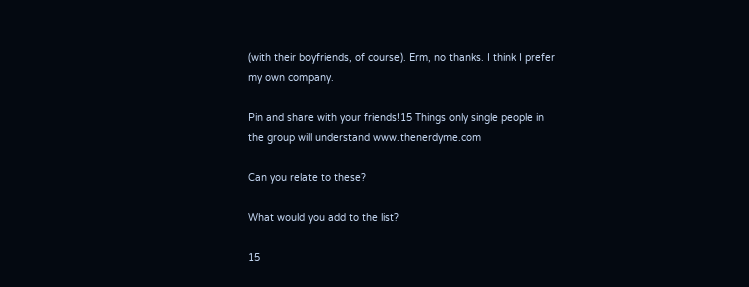(with their boyfriends, of course). Erm, no thanks. I think I prefer my own company.

Pin and share with your friends!15 Things only single people in the group will understand www.thenerdyme.com

Can you relate to these?

What would you add to the list?

15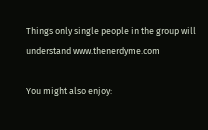Things only single people in the group will understand www.thenerdyme.com

You might also enjoy: